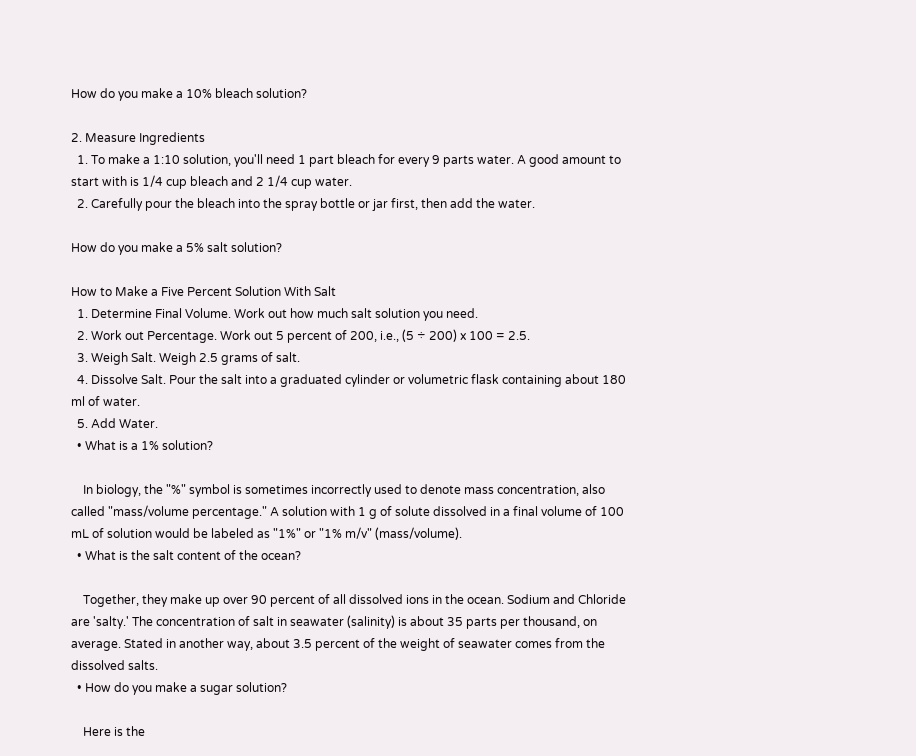How do you make a 10% bleach solution?

2. Measure Ingredients
  1. To make a 1:10 solution, you'll need 1 part bleach for every 9 parts water. A good amount to start with is 1/4 cup bleach and 2 1/4 cup water.
  2. Carefully pour the bleach into the spray bottle or jar first, then add the water.

How do you make a 5% salt solution?

How to Make a Five Percent Solution With Salt
  1. Determine Final Volume. Work out how much salt solution you need.
  2. Work out Percentage. Work out 5 percent of 200, i.e., (5 ÷ 200) x 100 = 2.5.
  3. Weigh Salt. Weigh 2.5 grams of salt.
  4. Dissolve Salt. Pour the salt into a graduated cylinder or volumetric flask containing about 180 ml of water.
  5. Add Water.
  • What is a 1% solution?

    In biology, the "%" symbol is sometimes incorrectly used to denote mass concentration, also called "mass/volume percentage." A solution with 1 g of solute dissolved in a final volume of 100 mL of solution would be labeled as "1%" or "1% m/v" (mass/volume).
  • What is the salt content of the ocean?

    Together, they make up over 90 percent of all dissolved ions in the ocean. Sodium and Chloride are 'salty.' The concentration of salt in seawater (salinity) is about 35 parts per thousand, on average. Stated in another way, about 3.5 percent of the weight of seawater comes from the dissolved salts.
  • How do you make a sugar solution?

    Here is the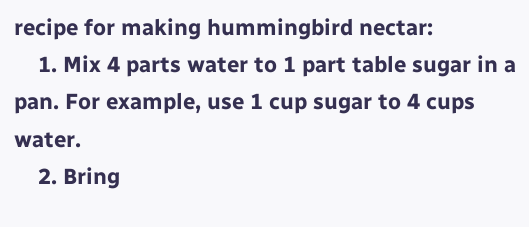recipe for making hummingbird nectar:
    1. Mix 4 parts water to 1 part table sugar in a pan. For example, use 1 cup sugar to 4 cups water.
    2. Bring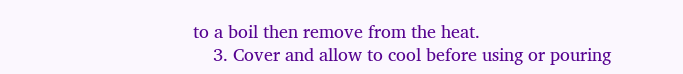to a boil then remove from the heat.
    3. Cover and allow to cool before using or pouring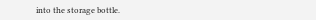into the storage bottle.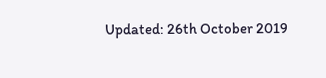Updated: 26th October 2019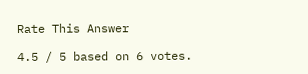Rate This Answer

4.5 / 5 based on 6 votes.